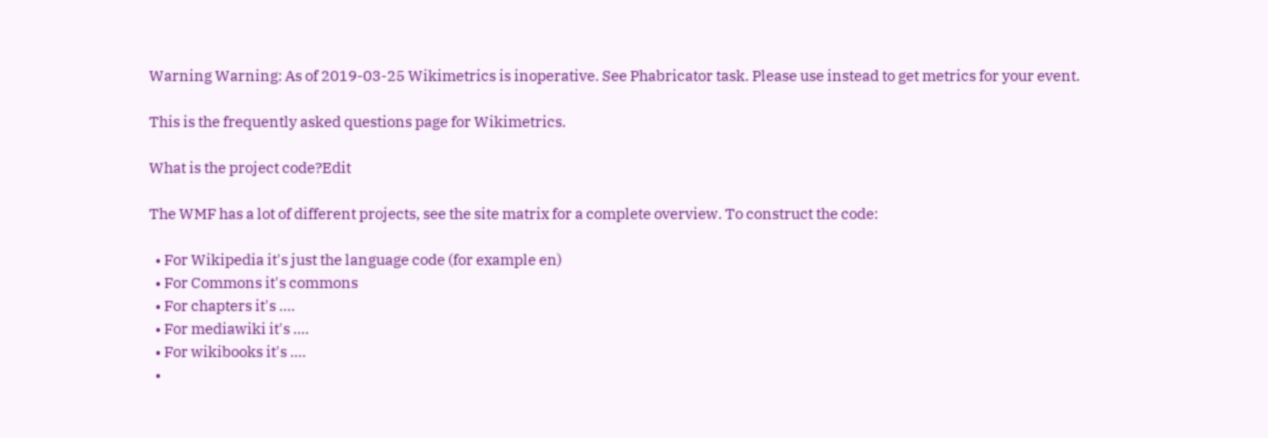Warning Warning: As of 2019-03-25 Wikimetrics is inoperative. See Phabricator task. Please use instead to get metrics for your event.

This is the frequently asked questions page for Wikimetrics.

What is the project code?Edit

The WMF has a lot of different projects, see the site matrix for a complete overview. To construct the code:

  • For Wikipedia it's just the language code (for example en)
  • For Commons it's commons
  • For chapters it's ....
  • For mediawiki it's ....
  • For wikibooks it's ....
  •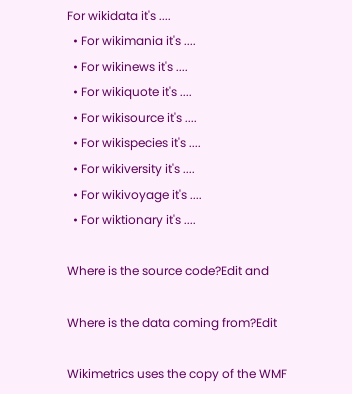For wikidata it's ....
  • For wikimania it's ....
  • For wikinews it's ....
  • For wikiquote it's ....
  • For wikisource it's ....
  • For wikispecies it's ....
  • For wikiversity it's ....
  • For wikivoyage it's ....
  • For wiktionary it's ....

Where is the source code?Edit and

Where is the data coming from?Edit

Wikimetrics uses the copy of the WMF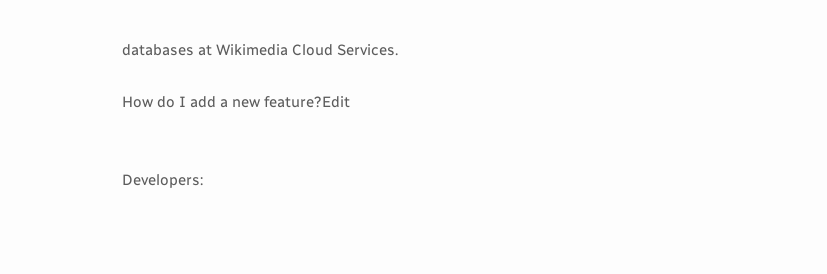databases at Wikimedia Cloud Services.

How do I add a new feature?Edit


Developers: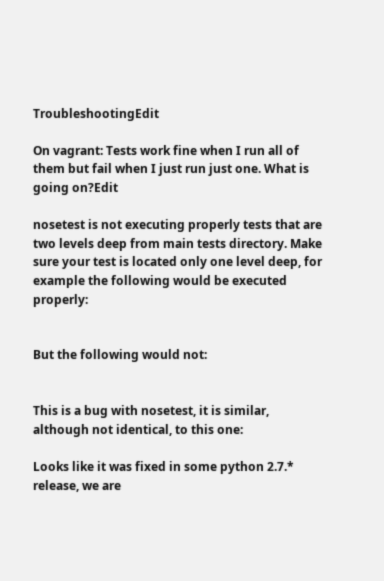TroubleshootingEdit

On vagrant: Tests work fine when I run all of them but fail when I just run just one. What is going on?Edit

nosetest is not executing properly tests that are two levels deep from main tests directory. Make sure your test is located only one level deep, for example the following would be executed properly:


But the following would not:


This is a bug with nosetest, it is similar, although not identical, to this one:

Looks like it was fixed in some python 2.7.* release, we are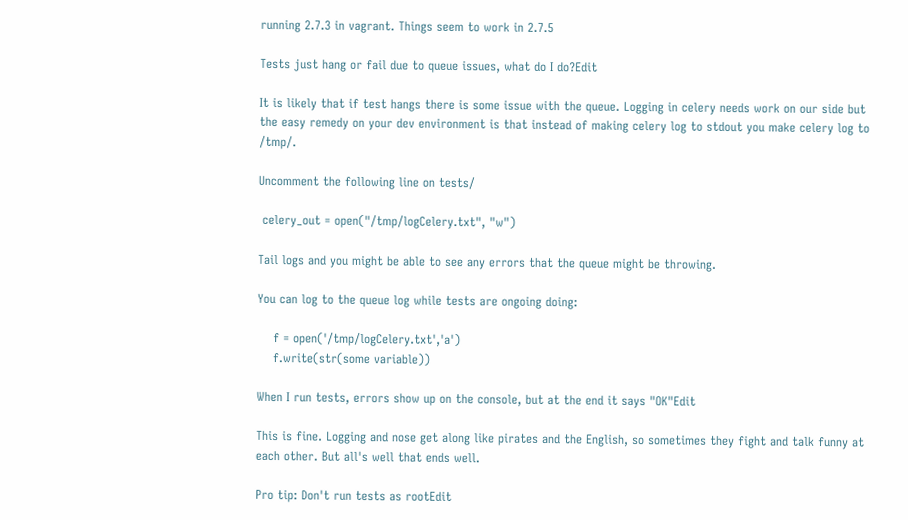running 2.7.3 in vagrant. Things seem to work in 2.7.5

Tests just hang or fail due to queue issues, what do I do?Edit

It is likely that if test hangs there is some issue with the queue. Logging in celery needs work on our side but the easy remedy on your dev environment is that instead of making celery log to stdout you make celery log to /tmp/.

Uncomment the following line on tests/

 celery_out = open("/tmp/logCelery.txt", "w")

Tail logs and you might be able to see any errors that the queue might be throwing.

You can log to the queue log while tests are ongoing doing:

    f = open('/tmp/logCelery.txt','a')
    f.write(str(some variable))

When I run tests, errors show up on the console, but at the end it says "OK"Edit

This is fine. Logging and nose get along like pirates and the English, so sometimes they fight and talk funny at each other. But all's well that ends well.

Pro tip: Don't run tests as rootEdit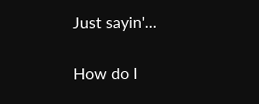Just sayin'...

How do I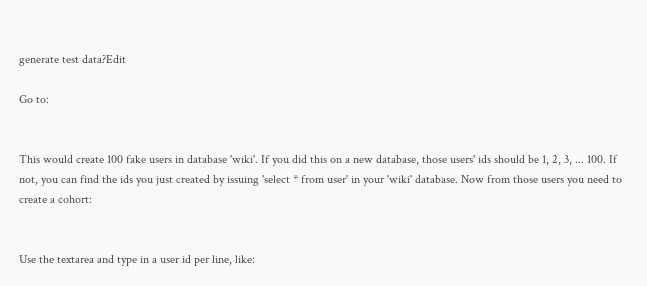generate test data?Edit

Go to:


This would create 100 fake users in database 'wiki'. If you did this on a new database, those users' ids should be 1, 2, 3, ... 100. If not, you can find the ids you just created by issuing 'select * from user' in your 'wiki' database. Now from those users you need to create a cohort:


Use the textarea and type in a user id per line, like: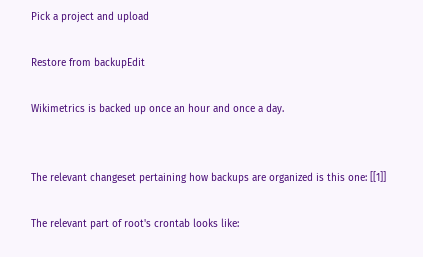Pick a project and upload

Restore from backupEdit

Wikimetrics is backed up once an hour and once a day.


The relevant changeset pertaining how backups are organized is this one: [[1]]

The relevant part of root's crontab looks like: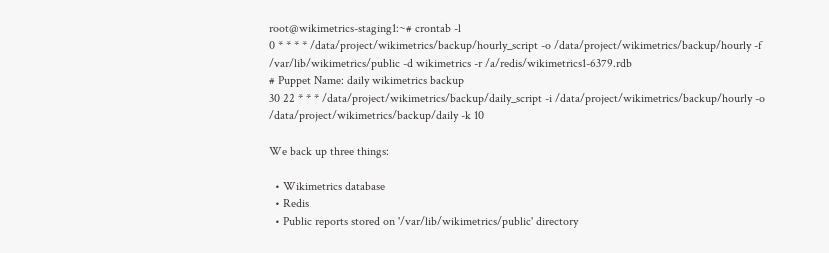root@wikimetrics-staging1:~# crontab -l
0 * * * * /data/project/wikimetrics/backup/hourly_script -o /data/project/wikimetrics/backup/hourly -f /var/lib/wikimetrics/public -d wikimetrics -r /a/redis/wikimetrics1-6379.rdb
# Puppet Name: daily wikimetrics backup
30 22 * * * /data/project/wikimetrics/backup/daily_script -i /data/project/wikimetrics/backup/hourly -o /data/project/wikimetrics/backup/daily -k 10

We back up three things:

  • Wikimetrics database
  • Redis
  • Public reports stored on '/var/lib/wikimetrics/public' directory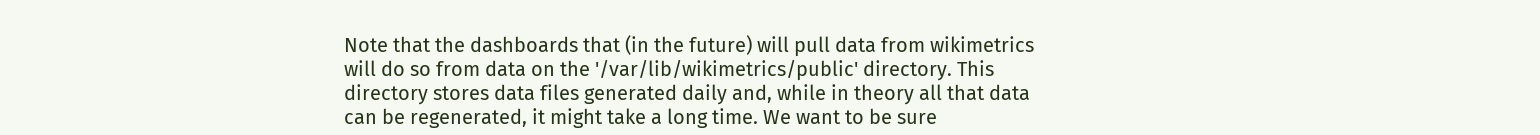Note that the dashboards that (in the future) will pull data from wikimetrics will do so from data on the '/var/lib/wikimetrics/public' directory. This directory stores data files generated daily and, while in theory all that data can be regenerated, it might take a long time. We want to be sure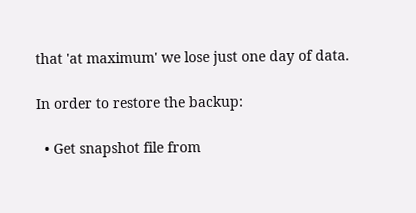that 'at maximum' we lose just one day of data.

In order to restore the backup:

  • Get snapshot file from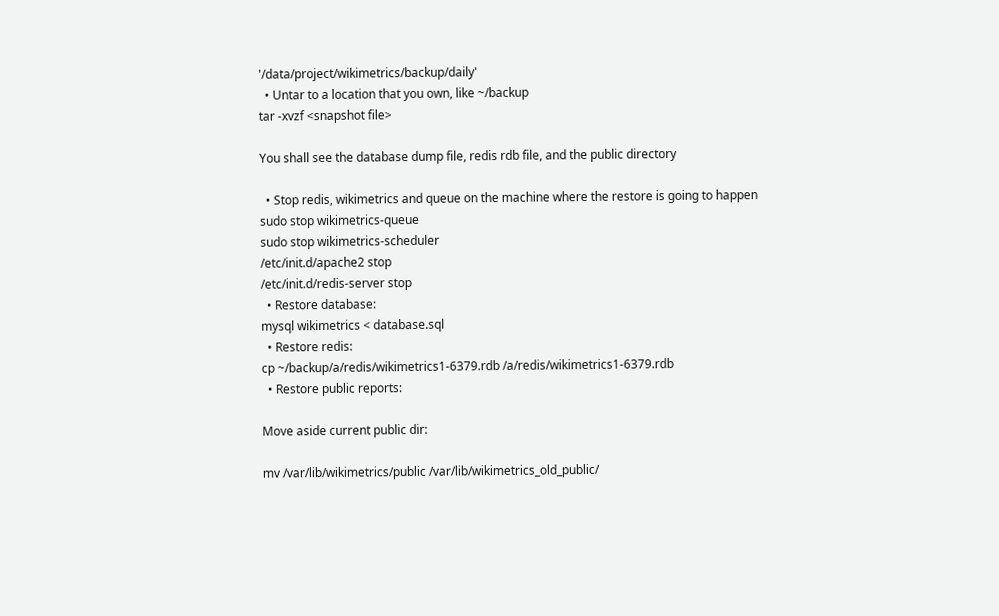'/data/project/wikimetrics/backup/daily'
  • Untar to a location that you own, like ~/backup
tar -xvzf <snapshot file>

You shall see the database dump file, redis rdb file, and the public directory

  • Stop redis, wikimetrics and queue on the machine where the restore is going to happen
sudo stop wikimetrics-queue
sudo stop wikimetrics-scheduler
/etc/init.d/apache2 stop
/etc/init.d/redis-server stop
  • Restore database:
mysql wikimetrics < database.sql
  • Restore redis:
cp ~/backup/a/redis/wikimetrics1-6379.rdb /a/redis/wikimetrics1-6379.rdb
  • Restore public reports:

Move aside current public dir:

mv /var/lib/wikimetrics/public /var/lib/wikimetrics_old_public/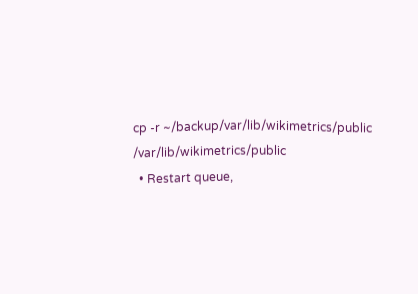cp -r ~/backup/var/lib/wikimetrics/public /var/lib/wikimetrics/public
  • Restart queue,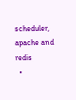scheduler, apache and redis
  •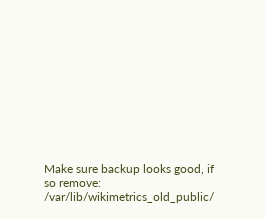Make sure backup looks good, if so remove: /var/lib/wikimetrics_old_public/